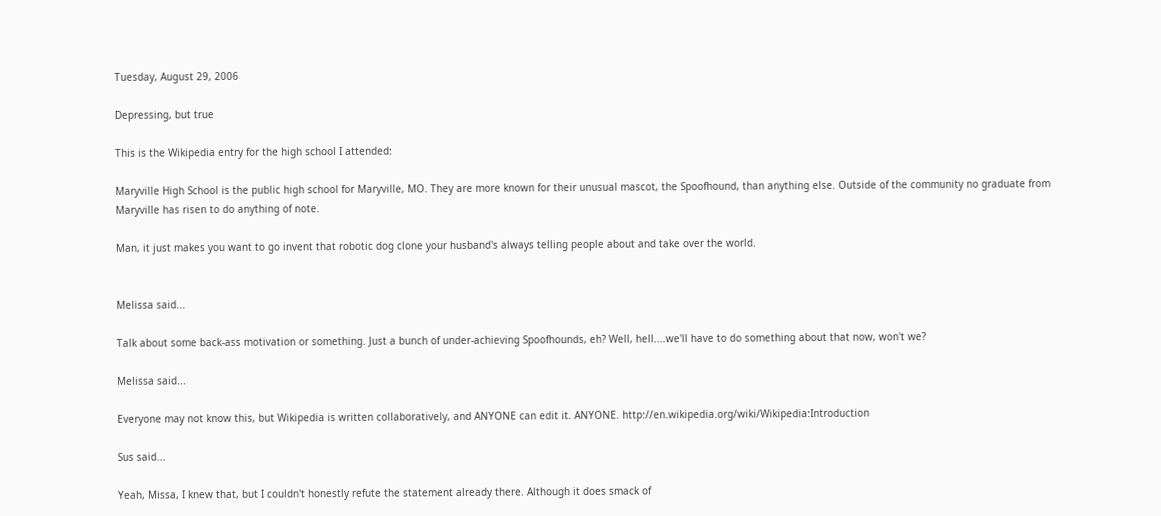Tuesday, August 29, 2006

Depressing, but true

This is the Wikipedia entry for the high school I attended:

Maryville High School is the public high school for Maryville, MO. They are more known for their unusual mascot, the Spoofhound, than anything else. Outside of the community no graduate from Maryville has risen to do anything of note.

Man, it just makes you want to go invent that robotic dog clone your husband's always telling people about and take over the world.


Melissa said...

Talk about some back-ass motivation or something. Just a bunch of under-achieving Spoofhounds, eh? Well, hell....we'll have to do something about that now, won't we?

Melissa said...

Everyone may not know this, but Wikipedia is written collaboratively, and ANYONE can edit it. ANYONE. http://en.wikipedia.org/wiki/Wikipedia:Introduction

Sus said...

Yeah, Missa, I knew that, but I couldn't honestly refute the statement already there. Although it does smack of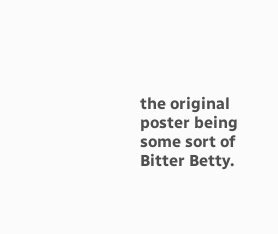the original poster being some sort of Bitter Betty.